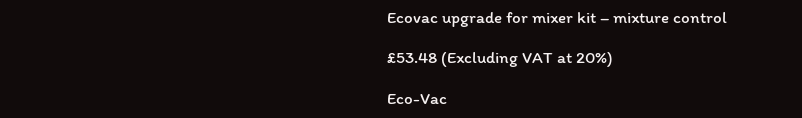Ecovac upgrade for mixer kit – mixture control

£53.48 (Excluding VAT at 20%)

Eco-Vac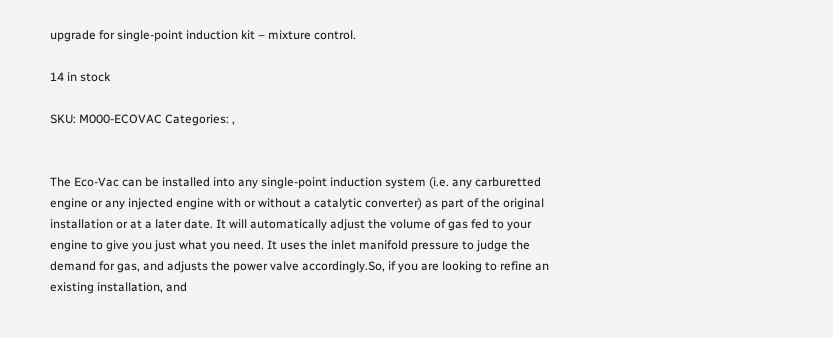upgrade for single-point induction kit – mixture control.

14 in stock

SKU: M000-ECOVAC Categories: ,


The Eco-Vac can be installed into any single-point induction system (i.e. any carburetted engine or any injected engine with or without a catalytic converter) as part of the original installation or at a later date. It will automatically adjust the volume of gas fed to your engine to give you just what you need. It uses the inlet manifold pressure to judge the demand for gas, and adjusts the power valve accordingly.So, if you are looking to refine an existing installation, and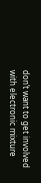don’t want to get involved with electronic mixture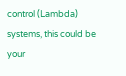control (Lambda) systems, this could be your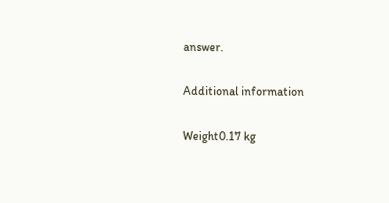answer.

Additional information

Weight0.17 kg